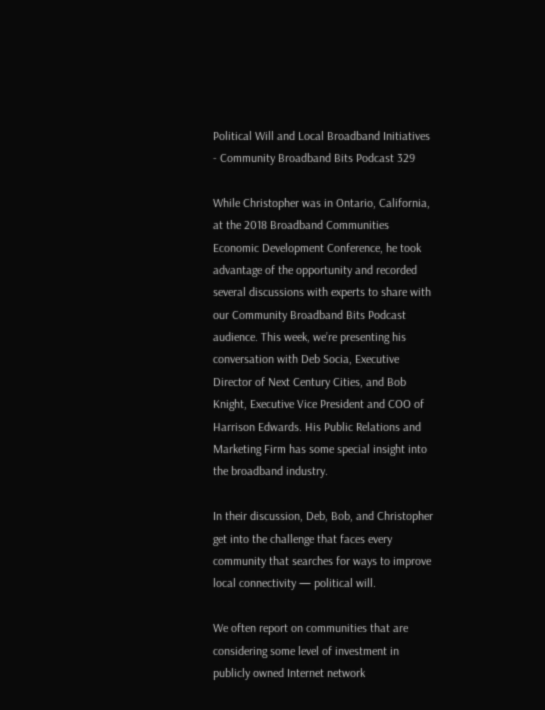Political Will and Local Broadband Initiatives - Community Broadband Bits Podcast 329

While Christopher was in Ontario, California, at the 2018 Broadband Communities Economic Development Conference, he took advantage of the opportunity and recorded several discussions with experts to share with our Community Broadband Bits Podcast audience. This week, we’re presenting his conversation with Deb Socia, Executive Director of Next Century Cities, and Bob Knight, Executive Vice President and COO of Harrison Edwards. His Public Relations and Marketing Firm has some special insight into the broadband industry.

In their discussion, Deb, Bob, and Christopher get into the challenge that faces every community that searches for ways to improve local connectivity — political will.

We often report on communities that are considering some level of investment in publicly owned Internet network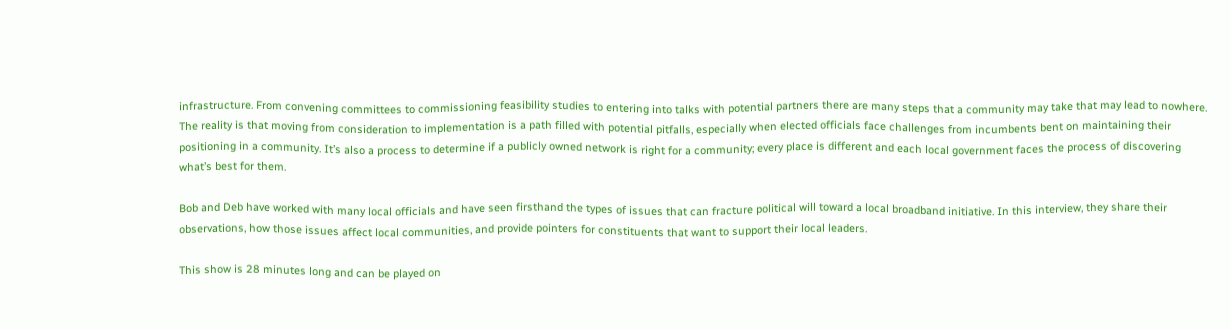infrastructure. From convening committees to commissioning feasibility studies to entering into talks with potential partners there are many steps that a community may take that may lead to nowhere. The reality is that moving from consideration to implementation is a path filled with potential pitfalls, especially when elected officials face challenges from incumbents bent on maintaining their positioning in a community. It’s also a process to determine if a publicly owned network is right for a community; every place is different and each local government faces the process of discovering what’s best for them.

Bob and Deb have worked with many local officials and have seen firsthand the types of issues that can fracture political will toward a local broadband initiative. In this interview, they share their observations, how those issues affect local communities, and provide pointers for constituents that want to support their local leaders.

This show is 28 minutes long and can be played on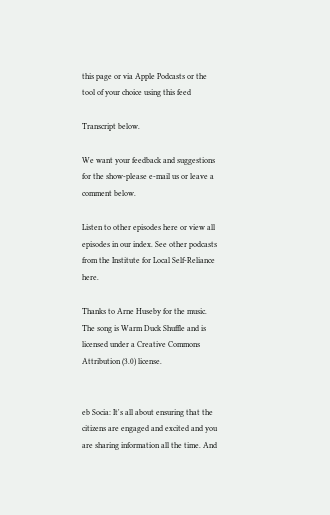this page or via Apple Podcasts or the tool of your choice using this feed

Transcript below.

We want your feedback and suggestions for the show-please e-mail us or leave a comment below.

Listen to other episodes here or view all episodes in our index. See other podcasts from the Institute for Local Self-Reliance here.

Thanks to Arne Huseby for the music. The song is Warm Duck Shuffle and is licensed under a Creative Commons Attribution (3.0) license.


eb Socia: It's all about ensuring that the citizens are engaged and excited and you are sharing information all the time. And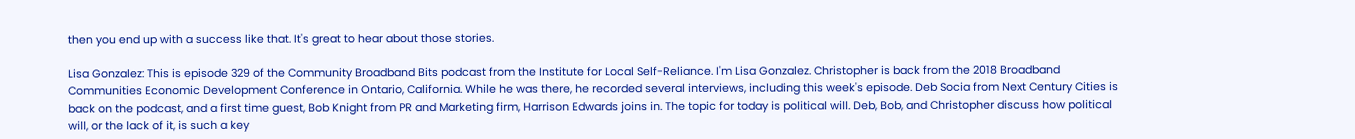then you end up with a success like that. It's great to hear about those stories.

Lisa Gonzalez: This is episode 329 of the Community Broadband Bits podcast from the Institute for Local Self-Reliance. I'm Lisa Gonzalez. Christopher is back from the 2018 Broadband Communities Economic Development Conference in Ontario, California. While he was there, he recorded several interviews, including this week's episode. Deb Socia from Next Century Cities is back on the podcast, and a first time guest, Bob Knight from PR and Marketing firm, Harrison Edwards joins in. The topic for today is political will. Deb, Bob, and Christopher discuss how political will, or the lack of it, is such a key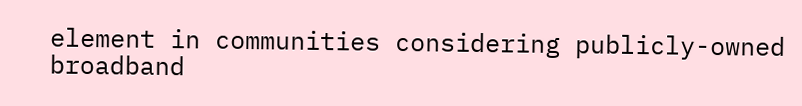element in communities considering publicly-owned broadband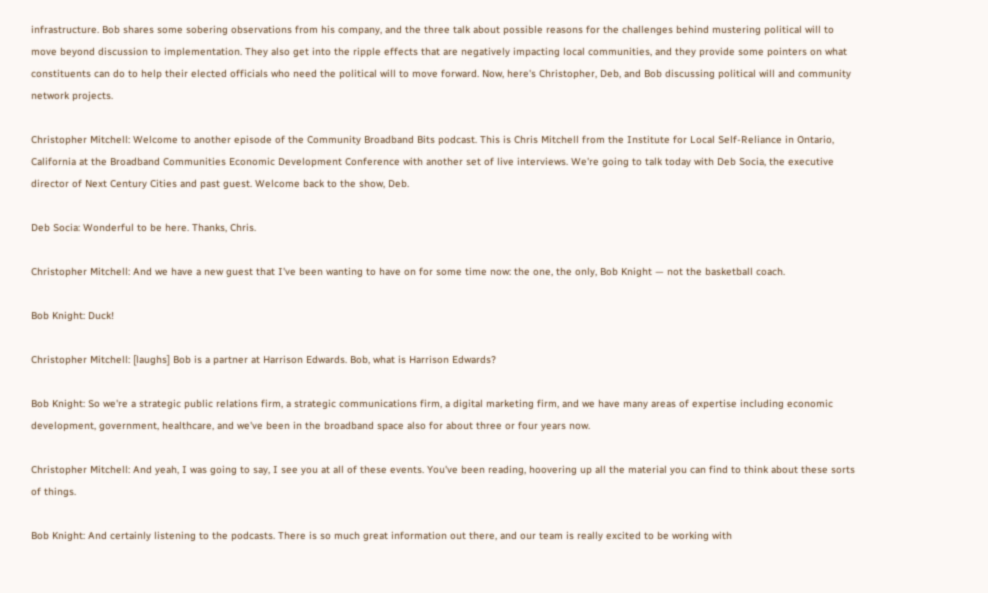infrastructure. Bob shares some sobering observations from his company, and the three talk about possible reasons for the challenges behind mustering political will to move beyond discussion to implementation. They also get into the ripple effects that are negatively impacting local communities, and they provide some pointers on what constituents can do to help their elected officials who need the political will to move forward. Now, here's Christopher, Deb, and Bob discussing political will and community network projects.

Christopher Mitchell: Welcome to another episode of the Community Broadband Bits podcast. This is Chris Mitchell from the Institute for Local Self-Reliance in Ontario, California at the Broadband Communities Economic Development Conference with another set of live interviews. We're going to talk today with Deb Socia, the executive director of Next Century Cities and past guest. Welcome back to the show, Deb.

Deb Socia: Wonderful to be here. Thanks, Chris.

Christopher Mitchell: And we have a new guest that I've been wanting to have on for some time now: the one, the only, Bob Knight — not the basketball coach.

Bob Knight: Duck!

Christopher Mitchell: [laughs] Bob is a partner at Harrison Edwards. Bob, what is Harrison Edwards?

Bob Knight: So we're a strategic public relations firm, a strategic communications firm, a digital marketing firm, and we have many areas of expertise including economic development, government, healthcare, and we've been in the broadband space also for about three or four years now.

Christopher Mitchell: And yeah, I was going to say, I see you at all of these events. You've been reading, hoovering up all the material you can find to think about these sorts of things.

Bob Knight: And certainly listening to the podcasts. There is so much great information out there, and our team is really excited to be working with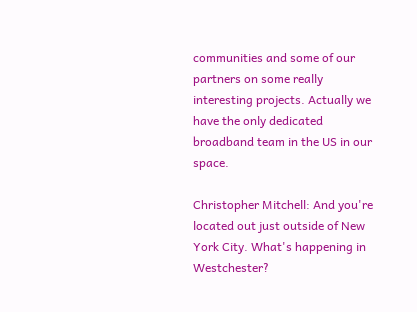communities and some of our partners on some really interesting projects. Actually we have the only dedicated broadband team in the US in our space.

Christopher Mitchell: And you're located out just outside of New York City. What's happening in Westchester?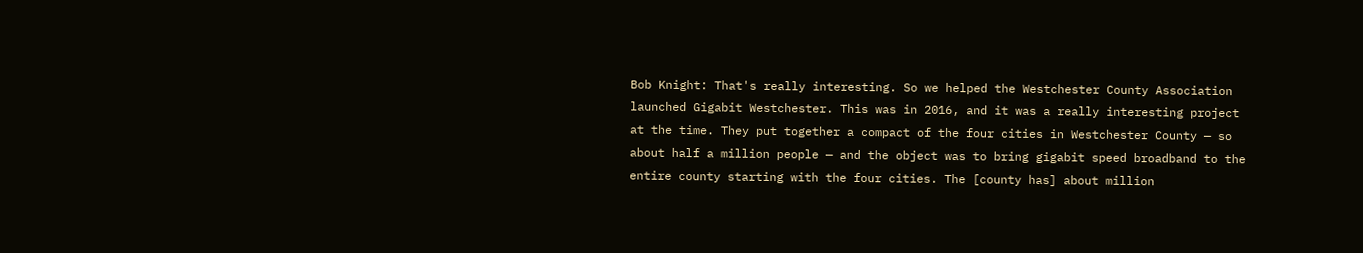Bob Knight: That's really interesting. So we helped the Westchester County Association launched Gigabit Westchester. This was in 2016, and it was a really interesting project at the time. They put together a compact of the four cities in Westchester County — so about half a million people — and the object was to bring gigabit speed broadband to the entire county starting with the four cities. The [county has] about million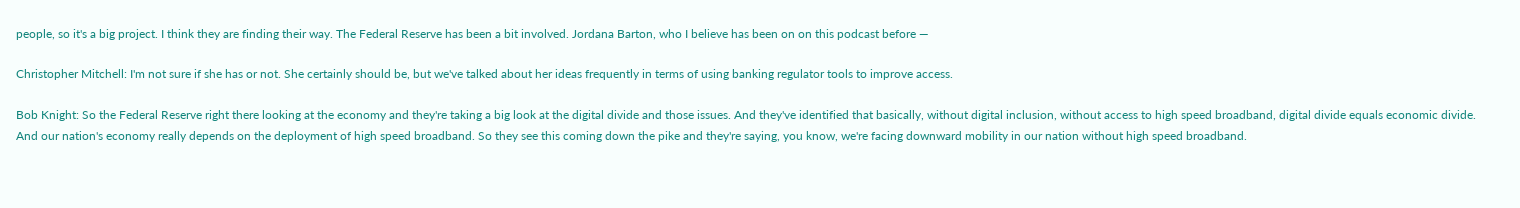people, so it's a big project. I think they are finding their way. The Federal Reserve has been a bit involved. Jordana Barton, who I believe has been on on this podcast before —

Christopher Mitchell: I'm not sure if she has or not. She certainly should be, but we've talked about her ideas frequently in terms of using banking regulator tools to improve access.

Bob Knight: So the Federal Reserve right there looking at the economy and they're taking a big look at the digital divide and those issues. And they've identified that basically, without digital inclusion, without access to high speed broadband, digital divide equals economic divide. And our nation's economy really depends on the deployment of high speed broadband. So they see this coming down the pike and they're saying, you know, we're facing downward mobility in our nation without high speed broadband.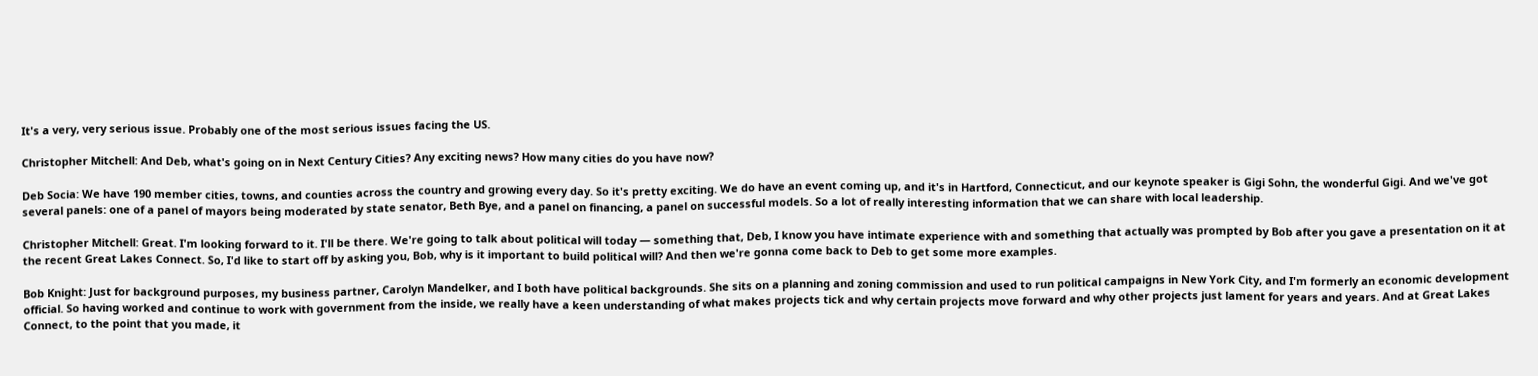It's a very, very serious issue. Probably one of the most serious issues facing the US.

Christopher Mitchell: And Deb, what's going on in Next Century Cities? Any exciting news? How many cities do you have now?

Deb Socia: We have 190 member cities, towns, and counties across the country and growing every day. So it's pretty exciting. We do have an event coming up, and it's in Hartford, Connecticut, and our keynote speaker is Gigi Sohn, the wonderful Gigi. And we've got several panels: one of a panel of mayors being moderated by state senator, Beth Bye, and a panel on financing, a panel on successful models. So a lot of really interesting information that we can share with local leadership.

Christopher Mitchell: Great. I'm looking forward to it. I'll be there. We're going to talk about political will today — something that, Deb, I know you have intimate experience with and something that actually was prompted by Bob after you gave a presentation on it at the recent Great Lakes Connect. So, I'd like to start off by asking you, Bob, why is it important to build political will? And then we're gonna come back to Deb to get some more examples.

Bob Knight: Just for background purposes, my business partner, Carolyn Mandelker, and I both have political backgrounds. She sits on a planning and zoning commission and used to run political campaigns in New York City, and I'm formerly an economic development official. So having worked and continue to work with government from the inside, we really have a keen understanding of what makes projects tick and why certain projects move forward and why other projects just lament for years and years. And at Great Lakes Connect, to the point that you made, it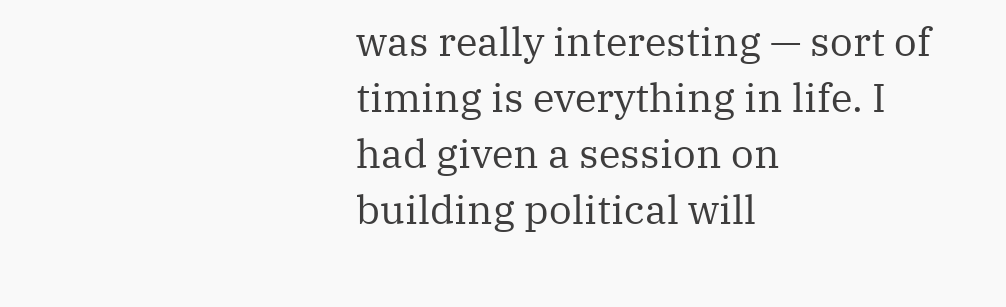was really interesting — sort of timing is everything in life. I had given a session on building political will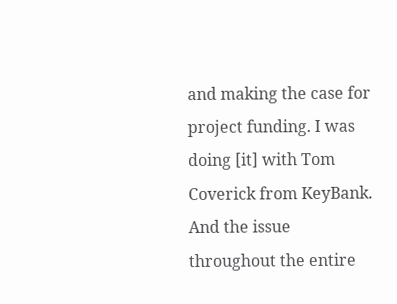and making the case for project funding. I was doing [it] with Tom Coverick from KeyBank. And the issue throughout the entire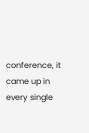conference, it came up in every single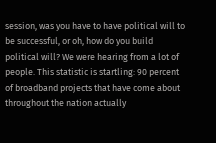session, was you have to have political will to be successful, or oh, how do you build political will? We were hearing from a lot of people. This statistic is startling: 90 percent of broadband projects that have come about throughout the nation actually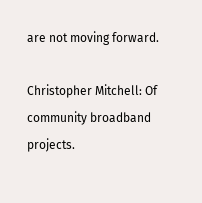are not moving forward.

Christopher Mitchell: Of community broadband projects.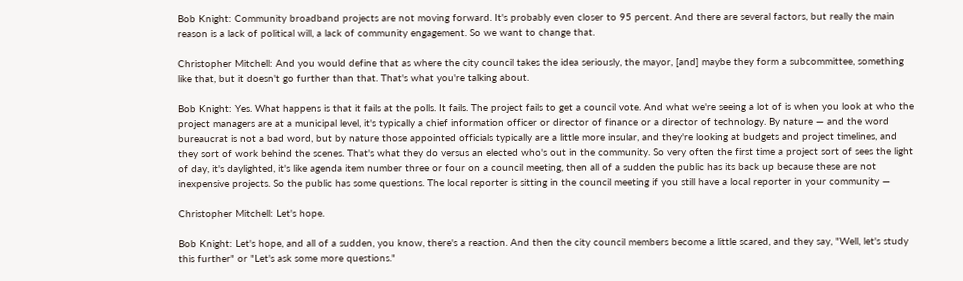Bob Knight: Community broadband projects are not moving forward. It's probably even closer to 95 percent. And there are several factors, but really the main reason is a lack of political will, a lack of community engagement. So we want to change that.

Christopher Mitchell: And you would define that as where the city council takes the idea seriously, the mayor, [and] maybe they form a subcommittee, something like that, but it doesn't go further than that. That's what you're talking about.

Bob Knight: Yes. What happens is that it fails at the polls. It fails. The project fails to get a council vote. And what we're seeing a lot of is when you look at who the project managers are at a municipal level, it's typically a chief information officer or director of finance or a director of technology. By nature — and the word bureaucrat is not a bad word, but by nature those appointed officials typically are a little more insular, and they're looking at budgets and project timelines, and they sort of work behind the scenes. That's what they do versus an elected who's out in the community. So very often the first time a project sort of sees the light of day, it's daylighted, it's like agenda item number three or four on a council meeting, then all of a sudden the public has its back up because these are not inexpensive projects. So the public has some questions. The local reporter is sitting in the council meeting if you still have a local reporter in your community —

Christopher Mitchell: Let's hope.

Bob Knight: Let's hope, and all of a sudden, you know, there's a reaction. And then the city council members become a little scared, and they say, "Well, let's study this further" or "Let's ask some more questions."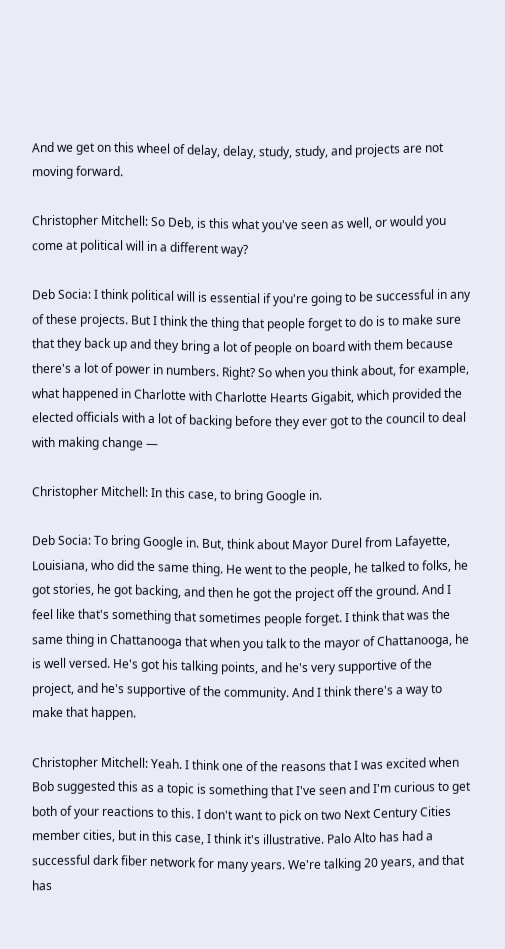And we get on this wheel of delay, delay, study, study, and projects are not moving forward.

Christopher Mitchell: So Deb, is this what you've seen as well, or would you come at political will in a different way?

Deb Socia: I think political will is essential if you're going to be successful in any of these projects. But I think the thing that people forget to do is to make sure that they back up and they bring a lot of people on board with them because there's a lot of power in numbers. Right? So when you think about, for example, what happened in Charlotte with Charlotte Hearts Gigabit, which provided the elected officials with a lot of backing before they ever got to the council to deal with making change —

Christopher Mitchell: In this case, to bring Google in.

Deb Socia: To bring Google in. But, think about Mayor Durel from Lafayette, Louisiana, who did the same thing. He went to the people, he talked to folks, he got stories, he got backing, and then he got the project off the ground. And I feel like that's something that sometimes people forget. I think that was the same thing in Chattanooga that when you talk to the mayor of Chattanooga, he is well versed. He's got his talking points, and he's very supportive of the project, and he's supportive of the community. And I think there's a way to make that happen.

Christopher Mitchell: Yeah. I think one of the reasons that I was excited when Bob suggested this as a topic is something that I've seen and I'm curious to get both of your reactions to this. I don't want to pick on two Next Century Cities member cities, but in this case, I think it's illustrative. Palo Alto has had a successful dark fiber network for many years. We're talking 20 years, and that has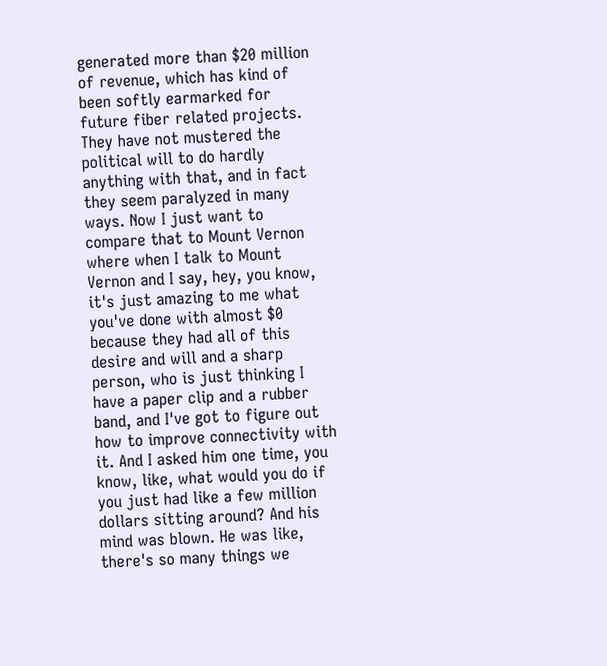generated more than $20 million of revenue, which has kind of been softly earmarked for future fiber related projects. They have not mustered the political will to do hardly anything with that, and in fact they seem paralyzed in many ways. Now I just want to compare that to Mount Vernon where when I talk to Mount Vernon and I say, hey, you know, it's just amazing to me what you've done with almost $0 because they had all of this desire and will and a sharp person, who is just thinking I have a paper clip and a rubber band, and I've got to figure out how to improve connectivity with it. And I asked him one time, you know, like, what would you do if you just had like a few million dollars sitting around? And his mind was blown. He was like, there's so many things we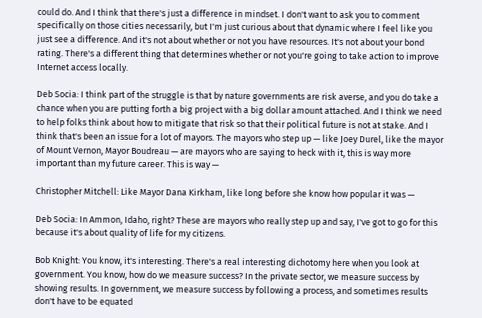could do. And I think that there's just a difference in mindset. I don't want to ask you to comment specifically on those cities necessarily, but I'm just curious about that dynamic where I feel like you just see a difference. And it's not about whether or not you have resources. It's not about your bond rating. There's a different thing that determines whether or not you're going to take action to improve Internet access locally.

Deb Socia: I think part of the struggle is that by nature governments are risk averse, and you do take a chance when you are putting forth a big project with a big dollar amount attached. And I think we need to help folks think about how to mitigate that risk so that their political future is not at stake. And I think that's been an issue for a lot of mayors. The mayors who step up — like Joey Durel, like the mayor of Mount Vernon, Mayor Boudreau — are mayors who are saying to heck with it, this is way more important than my future career. This is way —

Christopher Mitchell: Like Mayor Dana Kirkham, like long before she know how popular it was —

Deb Socia: In Ammon, Idaho, right? These are mayors who really step up and say, I've got to go for this because it's about quality of life for my citizens.

Bob Knight: You know, it's interesting. There's a real interesting dichotomy here when you look at government. You know, how do we measure success? In the private sector, we measure success by showing results. In government, we measure success by following a process, and sometimes results don't have to be equated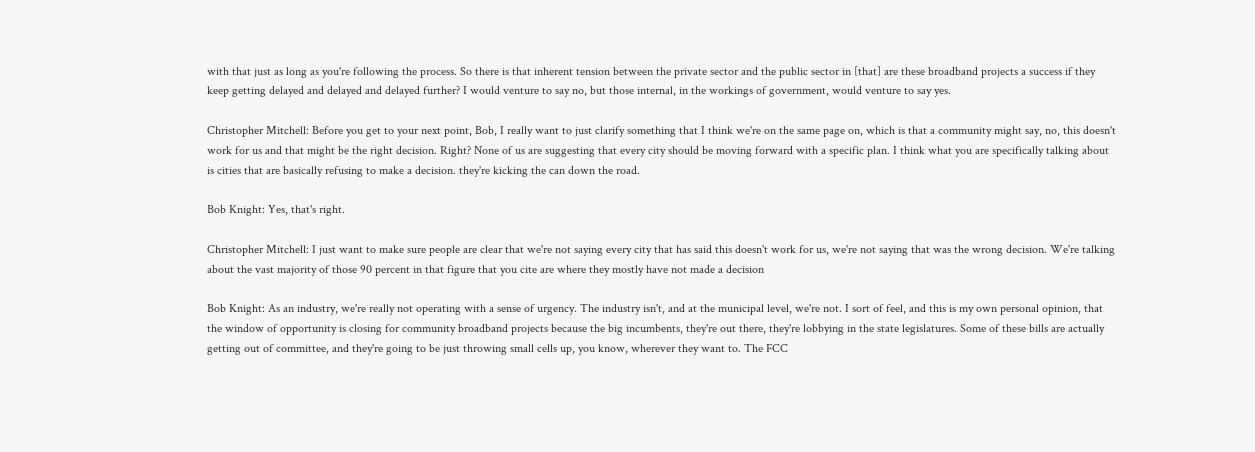with that just as long as you're following the process. So there is that inherent tension between the private sector and the public sector in [that] are these broadband projects a success if they keep getting delayed and delayed and delayed further? I would venture to say no, but those internal, in the workings of government, would venture to say yes.

Christopher Mitchell: Before you get to your next point, Bob, I really want to just clarify something that I think we're on the same page on, which is that a community might say, no, this doesn't work for us and that might be the right decision. Right? None of us are suggesting that every city should be moving forward with a specific plan. I think what you are specifically talking about is cities that are basically refusing to make a decision. they're kicking the can down the road.

Bob Knight: Yes, that's right.

Christopher Mitchell: I just want to make sure people are clear that we're not saying every city that has said this doesn't work for us, we're not saying that was the wrong decision. We're talking about the vast majority of those 90 percent in that figure that you cite are where they mostly have not made a decision

Bob Knight: As an industry, we're really not operating with a sense of urgency. The industry isn't, and at the municipal level, we're not. I sort of feel, and this is my own personal opinion, that the window of opportunity is closing for community broadband projects because the big incumbents, they're out there, they're lobbying in the state legislatures. Some of these bills are actually getting out of committee, and they're going to be just throwing small cells up, you know, wherever they want to. The FCC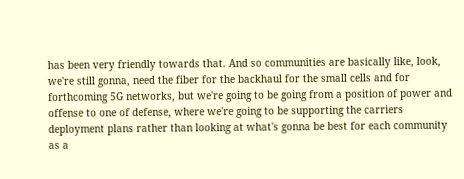has been very friendly towards that. And so communities are basically like, look, we're still gonna, need the fiber for the backhaul for the small cells and for forthcoming 5G networks, but we're going to be going from a position of power and offense to one of defense, where we're going to be supporting the carriers deployment plans rather than looking at what's gonna be best for each community as a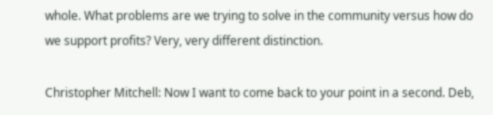whole. What problems are we trying to solve in the community versus how do we support profits? Very, very different distinction.

Christopher Mitchell: Now I want to come back to your point in a second. Deb,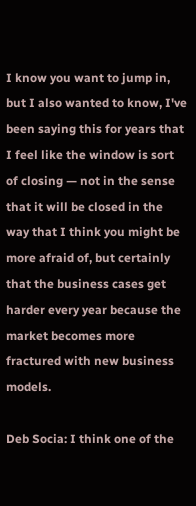I know you want to jump in, but I also wanted to know, I've been saying this for years that I feel like the window is sort of closing — not in the sense that it will be closed in the way that I think you might be more afraid of, but certainly that the business cases get harder every year because the market becomes more fractured with new business models.

Deb Socia: I think one of the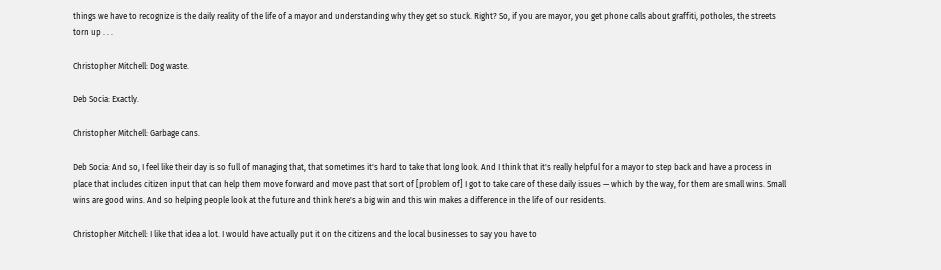things we have to recognize is the daily reality of the life of a mayor and understanding why they get so stuck. Right? So, if you are mayor, you get phone calls about graffiti, potholes, the streets torn up . . .

Christopher Mitchell: Dog waste.

Deb Socia: Exactly.

Christopher Mitchell: Garbage cans.

Deb Socia: And so, I feel like their day is so full of managing that, that sometimes it's hard to take that long look. And I think that it's really helpful for a mayor to step back and have a process in place that includes citizen input that can help them move forward and move past that sort of [problem of] I got to take care of these daily issues — which by the way, for them are small wins. Small wins are good wins. And so helping people look at the future and think here's a big win and this win makes a difference in the life of our residents.

Christopher Mitchell: I like that idea a lot. I would have actually put it on the citizens and the local businesses to say you have to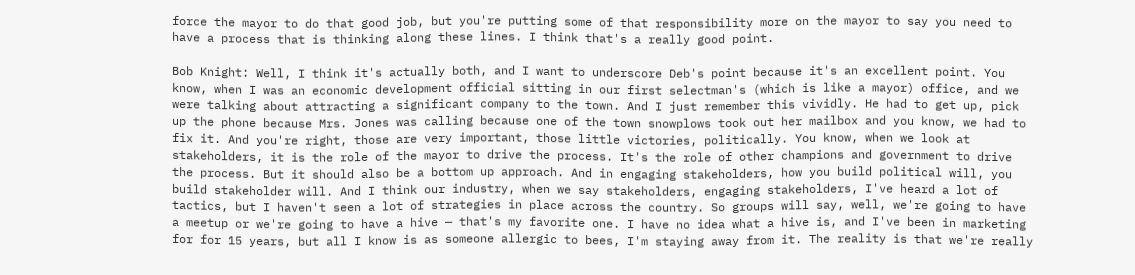force the mayor to do that good job, but you're putting some of that responsibility more on the mayor to say you need to have a process that is thinking along these lines. I think that's a really good point.

Bob Knight: Well, I think it's actually both, and I want to underscore Deb's point because it's an excellent point. You know, when I was an economic development official sitting in our first selectman's (which is like a mayor) office, and we were talking about attracting a significant company to the town. And I just remember this vividly. He had to get up, pick up the phone because Mrs. Jones was calling because one of the town snowplows took out her mailbox and you know, we had to fix it. And you're right, those are very important, those little victories, politically. You know, when we look at stakeholders, it is the role of the mayor to drive the process. It's the role of other champions and government to drive the process. But it should also be a bottom up approach. And in engaging stakeholders, how you build political will, you build stakeholder will. And I think our industry, when we say stakeholders, engaging stakeholders, I've heard a lot of tactics, but I haven't seen a lot of strategies in place across the country. So groups will say, well, we're going to have a meetup or we're going to have a hive — that's my favorite one. I have no idea what a hive is, and I've been in marketing for for 15 years, but all I know is as someone allergic to bees, I'm staying away from it. The reality is that we're really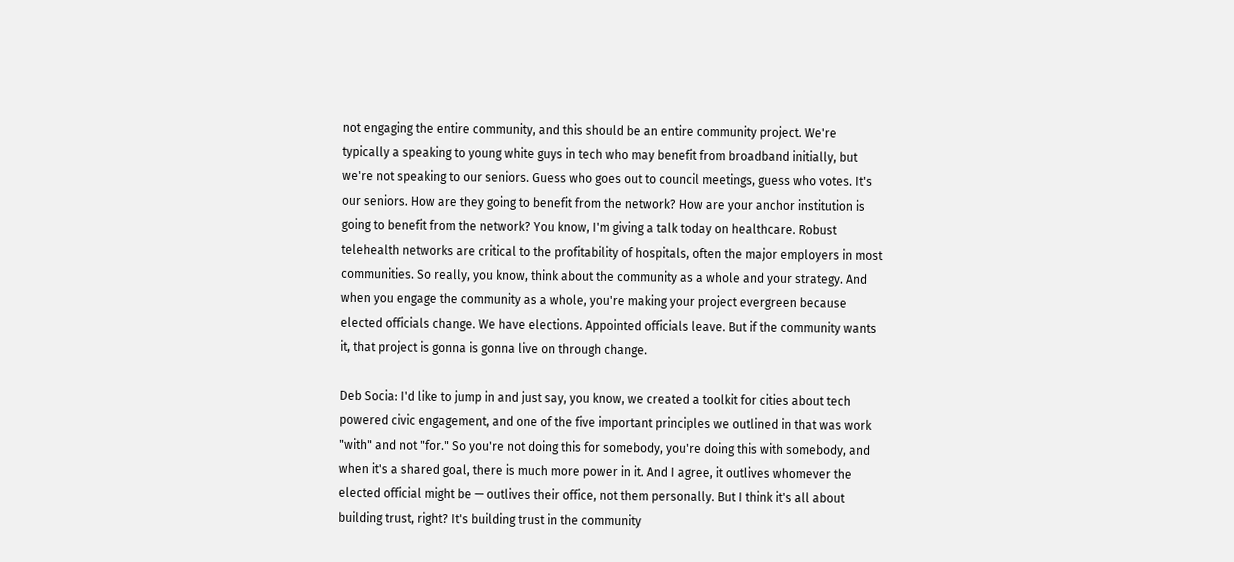not engaging the entire community, and this should be an entire community project. We're typically a speaking to young white guys in tech who may benefit from broadband initially, but we're not speaking to our seniors. Guess who goes out to council meetings, guess who votes. It's our seniors. How are they going to benefit from the network? How are your anchor institution is going to benefit from the network? You know, I'm giving a talk today on healthcare. Robust telehealth networks are critical to the profitability of hospitals, often the major employers in most communities. So really, you know, think about the community as a whole and your strategy. And when you engage the community as a whole, you're making your project evergreen because elected officials change. We have elections. Appointed officials leave. But if the community wants it, that project is gonna is gonna live on through change.

Deb Socia: I'd like to jump in and just say, you know, we created a toolkit for cities about tech powered civic engagement, and one of the five important principles we outlined in that was work "with" and not "for." So you're not doing this for somebody, you're doing this with somebody, and when it's a shared goal, there is much more power in it. And I agree, it outlives whomever the elected official might be — outlives their office, not them personally. But I think it's all about building trust, right? It's building trust in the community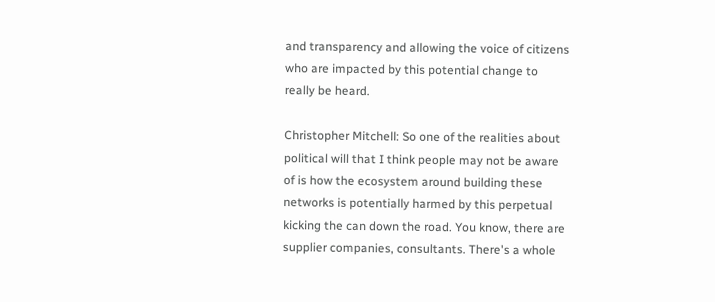and transparency and allowing the voice of citizens who are impacted by this potential change to really be heard.

Christopher Mitchell: So one of the realities about political will that I think people may not be aware of is how the ecosystem around building these networks is potentially harmed by this perpetual kicking the can down the road. You know, there are supplier companies, consultants. There's a whole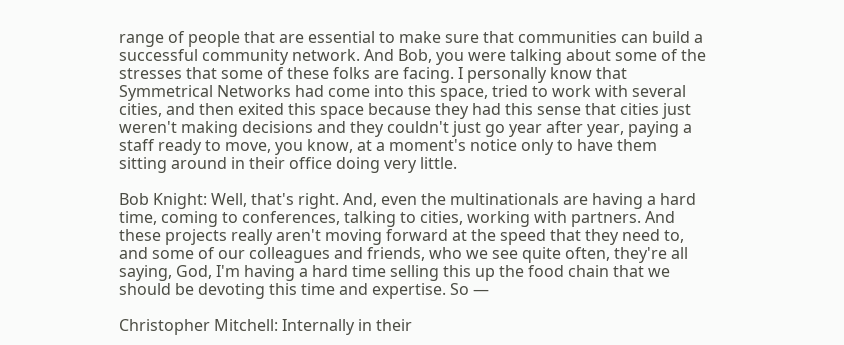range of people that are essential to make sure that communities can build a successful community network. And Bob, you were talking about some of the stresses that some of these folks are facing. I personally know that Symmetrical Networks had come into this space, tried to work with several cities, and then exited this space because they had this sense that cities just weren't making decisions and they couldn't just go year after year, paying a staff ready to move, you know, at a moment's notice only to have them sitting around in their office doing very little.

Bob Knight: Well, that's right. And, even the multinationals are having a hard time, coming to conferences, talking to cities, working with partners. And these projects really aren't moving forward at the speed that they need to, and some of our colleagues and friends, who we see quite often, they're all saying, God, I'm having a hard time selling this up the food chain that we should be devoting this time and expertise. So —

Christopher Mitchell: Internally in their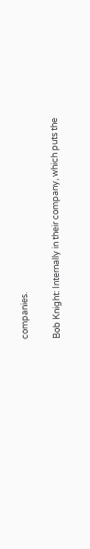companies.

Bob Knight: Internally in their company, which puts the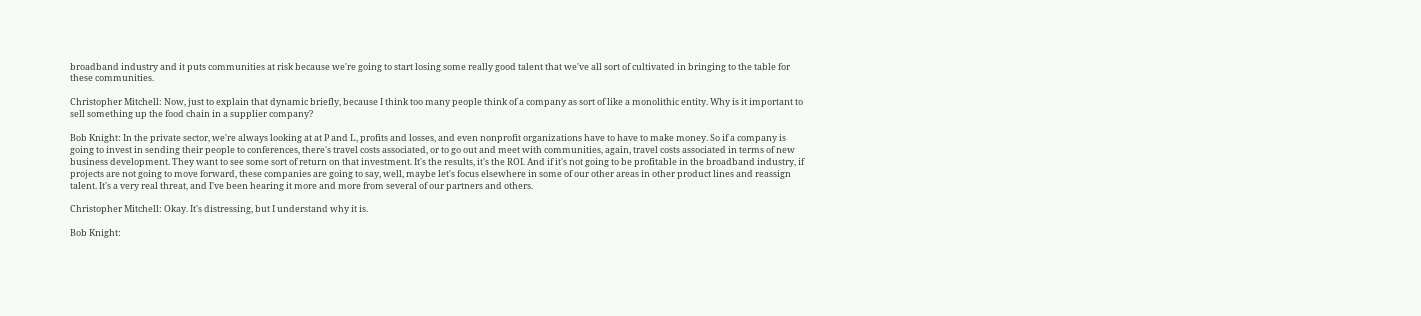broadband industry and it puts communities at risk because we're going to start losing some really good talent that we've all sort of cultivated in bringing to the table for these communities.

Christopher Mitchell: Now, just to explain that dynamic briefly, because I think too many people think of a company as sort of like a monolithic entity. Why is it important to sell something up the food chain in a supplier company?

Bob Knight: In the private sector, we're always looking at at P and L, profits and losses, and even nonprofit organizations have to have to make money. So if a company is going to invest in sending their people to conferences, there's travel costs associated, or to go out and meet with communities, again, travel costs associated in terms of new business development. They want to see some sort of return on that investment. It's the results, it's the ROI. And if it's not going to be profitable in the broadband industry, if projects are not going to move forward, these companies are going to say, well, maybe let's focus elsewhere in some of our other areas in other product lines and reassign talent. It's a very real threat, and I've been hearing it more and more from several of our partners and others.

Christopher Mitchell: Okay. It's distressing, but I understand why it is.

Bob Knight: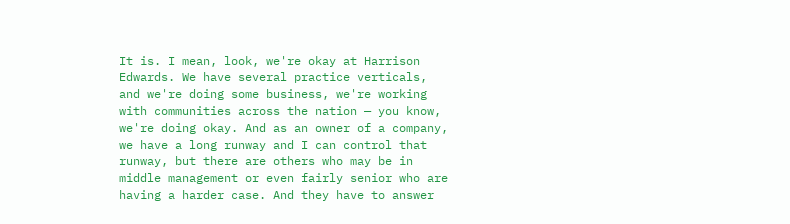It is. I mean, look, we're okay at Harrison Edwards. We have several practice verticals, and we're doing some business, we're working with communities across the nation — you know, we're doing okay. And as an owner of a company, we have a long runway and I can control that runway, but there are others who may be in middle management or even fairly senior who are having a harder case. And they have to answer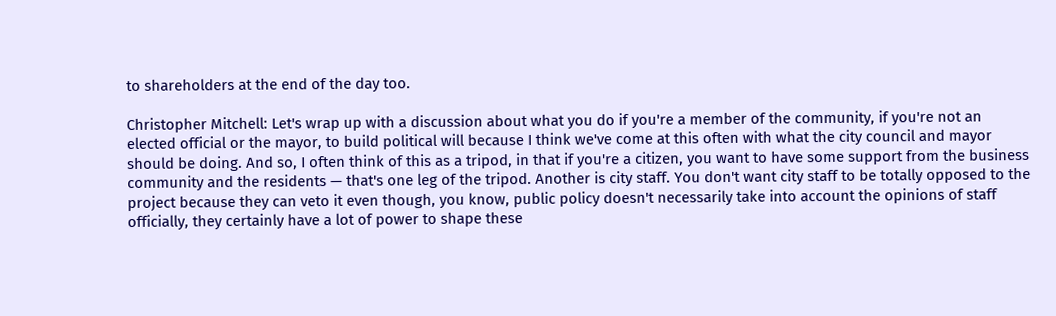to shareholders at the end of the day too.

Christopher Mitchell: Let's wrap up with a discussion about what you do if you're a member of the community, if you're not an elected official or the mayor, to build political will because I think we've come at this often with what the city council and mayor should be doing. And so, I often think of this as a tripod, in that if you're a citizen, you want to have some support from the business community and the residents — that's one leg of the tripod. Another is city staff. You don't want city staff to be totally opposed to the project because they can veto it even though, you know, public policy doesn't necessarily take into account the opinions of staff officially, they certainly have a lot of power to shape these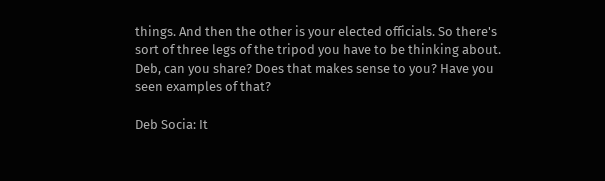things. And then the other is your elected officials. So there's sort of three legs of the tripod you have to be thinking about. Deb, can you share? Does that makes sense to you? Have you seen examples of that?

Deb Socia: It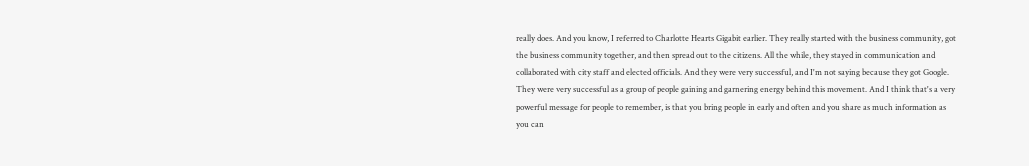really does. And you know, I referred to Charlotte Hearts Gigabit earlier. They really started with the business community, got the business community together, and then spread out to the citizens. All the while, they stayed in communication and collaborated with city staff and elected officials. And they were very successful, and I'm not saying because they got Google. They were very successful as a group of people gaining and garnering energy behind this movement. And I think that's a very powerful message for people to remember, is that you bring people in early and often and you share as much information as you can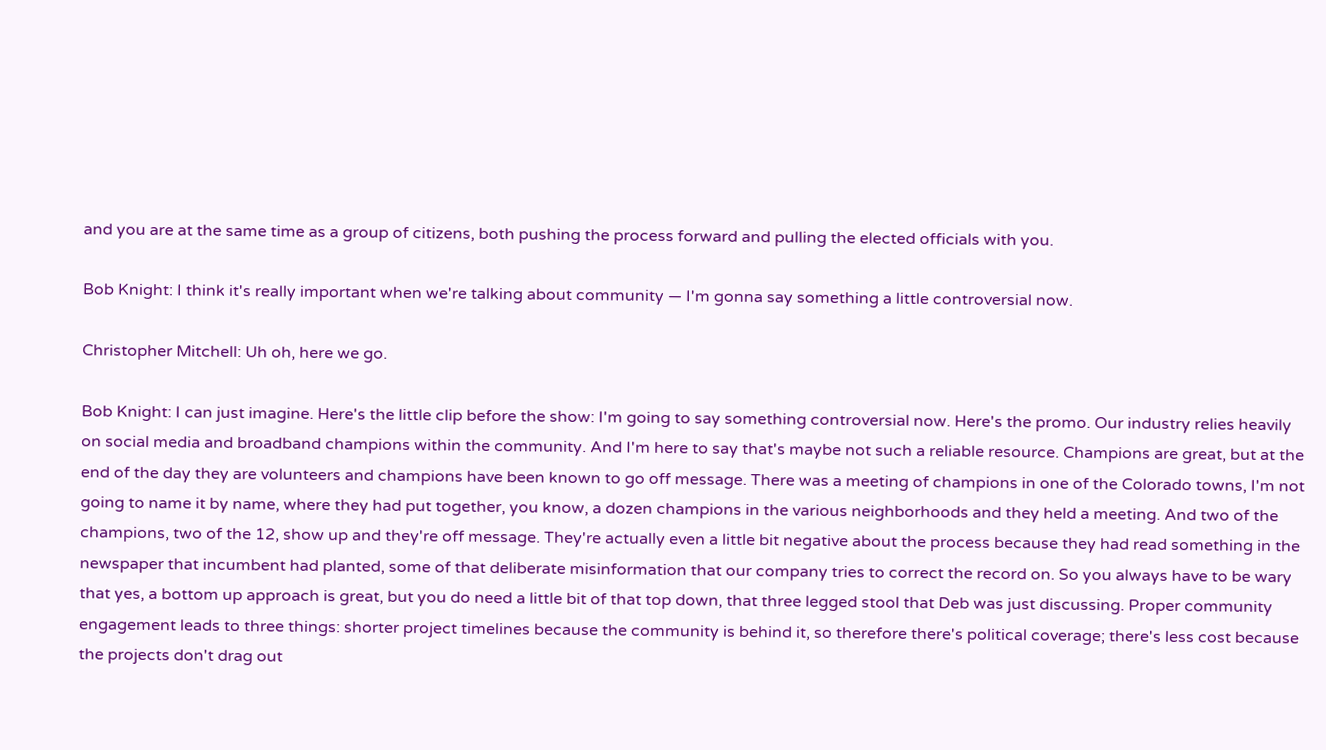and you are at the same time as a group of citizens, both pushing the process forward and pulling the elected officials with you.

Bob Knight: I think it's really important when we're talking about community — I'm gonna say something a little controversial now.

Christopher Mitchell: Uh oh, here we go.

Bob Knight: I can just imagine. Here's the little clip before the show: I'm going to say something controversial now. Here's the promo. Our industry relies heavily on social media and broadband champions within the community. And I'm here to say that's maybe not such a reliable resource. Champions are great, but at the end of the day they are volunteers and champions have been known to go off message. There was a meeting of champions in one of the Colorado towns, I'm not going to name it by name, where they had put together, you know, a dozen champions in the various neighborhoods and they held a meeting. And two of the champions, two of the 12, show up and they're off message. They're actually even a little bit negative about the process because they had read something in the newspaper that incumbent had planted, some of that deliberate misinformation that our company tries to correct the record on. So you always have to be wary that yes, a bottom up approach is great, but you do need a little bit of that top down, that three legged stool that Deb was just discussing. Proper community engagement leads to three things: shorter project timelines because the community is behind it, so therefore there's political coverage; there's less cost because the projects don't drag out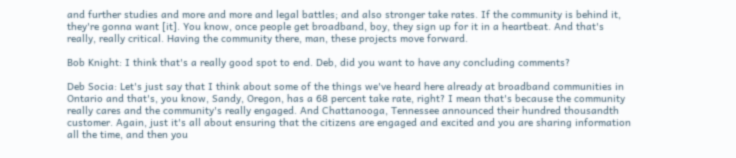and further studies and more and more and legal battles; and also stronger take rates. If the community is behind it, they're gonna want [it]. You know, once people get broadband, boy, they sign up for it in a heartbeat. And that's really, really critical. Having the community there, man, these projects move forward.

Bob Knight: I think that's a really good spot to end. Deb, did you want to have any concluding comments?

Deb Socia: Let's just say that I think about some of the things we've heard here already at broadband communities in Ontario and that's, you know, Sandy, Oregon, has a 68 percent take rate, right? I mean that's because the community really cares and the community's really engaged. And Chattanooga, Tennessee announced their hundred thousandth customer. Again, just it's all about ensuring that the citizens are engaged and excited and you are sharing information all the time, and then you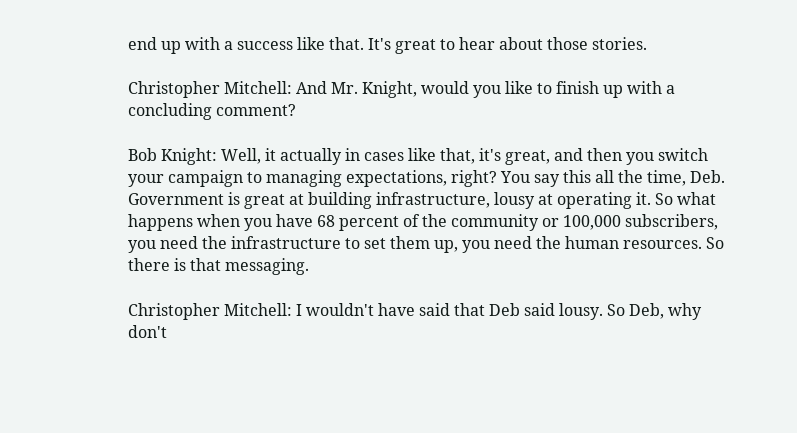end up with a success like that. It's great to hear about those stories.

Christopher Mitchell: And Mr. Knight, would you like to finish up with a concluding comment?

Bob Knight: Well, it actually in cases like that, it's great, and then you switch your campaign to managing expectations, right? You say this all the time, Deb. Government is great at building infrastructure, lousy at operating it. So what happens when you have 68 percent of the community or 100,000 subscribers, you need the infrastructure to set them up, you need the human resources. So there is that messaging.

Christopher Mitchell: I wouldn't have said that Deb said lousy. So Deb, why don't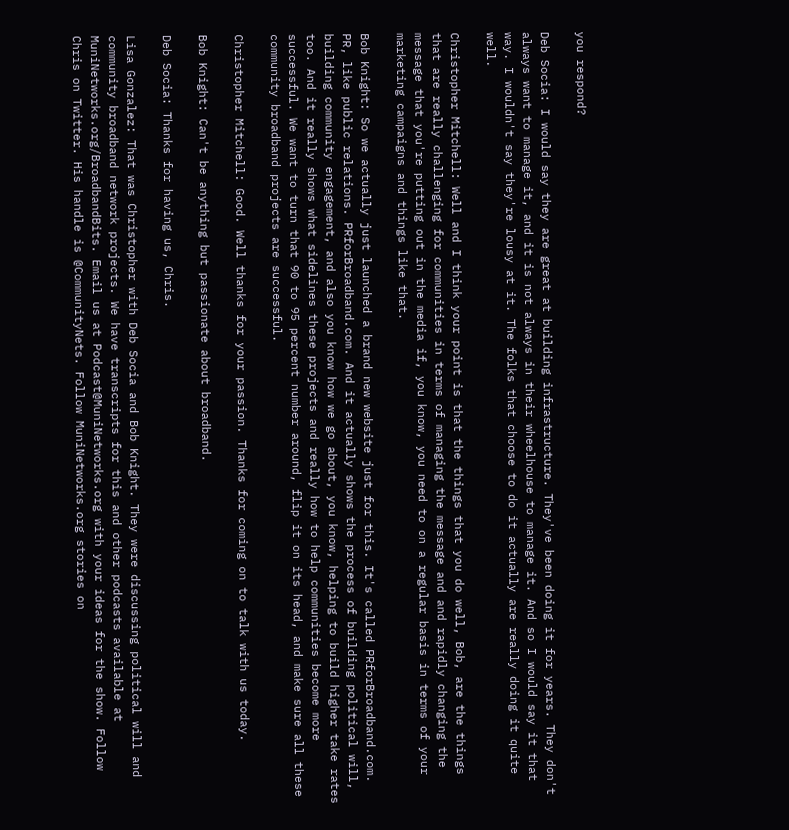you respond?

Deb Socia: I would say they are great at building infrastructure. They've been doing it for years. They don't always want to manage it, and it is not always in their wheelhouse to manage it. And so I would say it that way. I wouldn't say they're lousy at it. The folks that choose to do it actually are really doing it quite well.

Christopher Mitchell: Well and I think your point is that the things that you do well, Bob, are the things that are really challenging for communities in terms of managing the message and and rapidly changing the message that you're putting out in the media if, you know, you need to on a regular basis in terms of your marketing campaigns and things like that.

Bob Knight: So we actually just launched a brand new website just for this. It's called PRforBroadband.com. PR, like public relations. PRforBroadband.com. And it actually shows the process of building political will, building community engagement, and also you know how we go about, you know, helping to build higher take rates too. And it really shows what sidelines these projects and really how to help communities become more successful. We want to turn that 90 to 95 percent number around, flip it on its head, and make sure all these community broadband projects are successful.

Christopher Mitchell: Good. Well thanks for your passion. Thanks for coming on to talk with us today.

Bob Knight: Can't be anything but passionate about broadband.

Deb Socia: Thanks for having us, Chris.

Lisa Gonzalez: That was Christopher with Deb Socia and Bob Knight. They were discussing political will and community broadband network projects. We have transcripts for this and other podcasts available at MuniNetworks.org/BroadbandBits. Email us at Podcast@MuniNetworks.org with your ideas for the show. Follow Chris on Twitter. His handle is @CommunityNets. Follow MuniNetworks.org stories on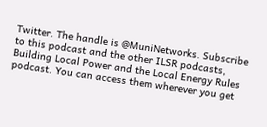Twitter. The handle is @MuniNetworks. Subscribe to this podcast and the other ILSR podcasts, Building Local Power and the Local Energy Rules podcast. You can access them wherever you get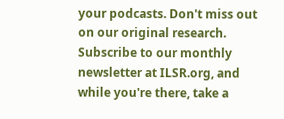your podcasts. Don't miss out on our original research. Subscribe to our monthly newsletter at ILSR.org, and while you're there, take a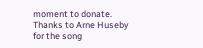moment to donate. Thanks to Arne Huseby for the song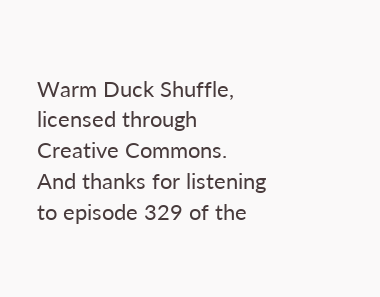Warm Duck Shuffle, licensed through Creative Commons. And thanks for listening to episode 329 of the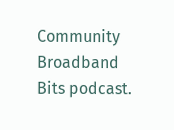Community Broadband Bits podcast.